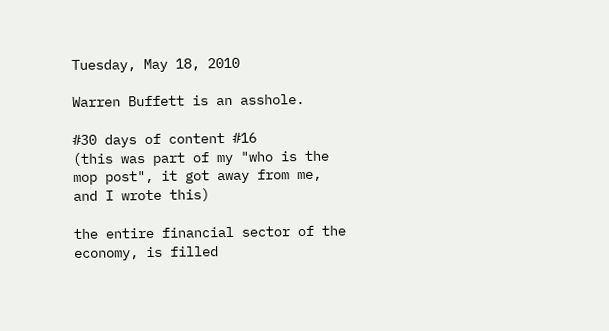Tuesday, May 18, 2010

Warren Buffett is an asshole.

#30 days of content #16
(this was part of my "who is the mop post", it got away from me, and I wrote this)

the entire financial sector of the economy, is filled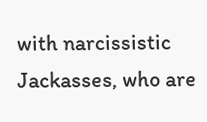with narcissistic Jackasses, who are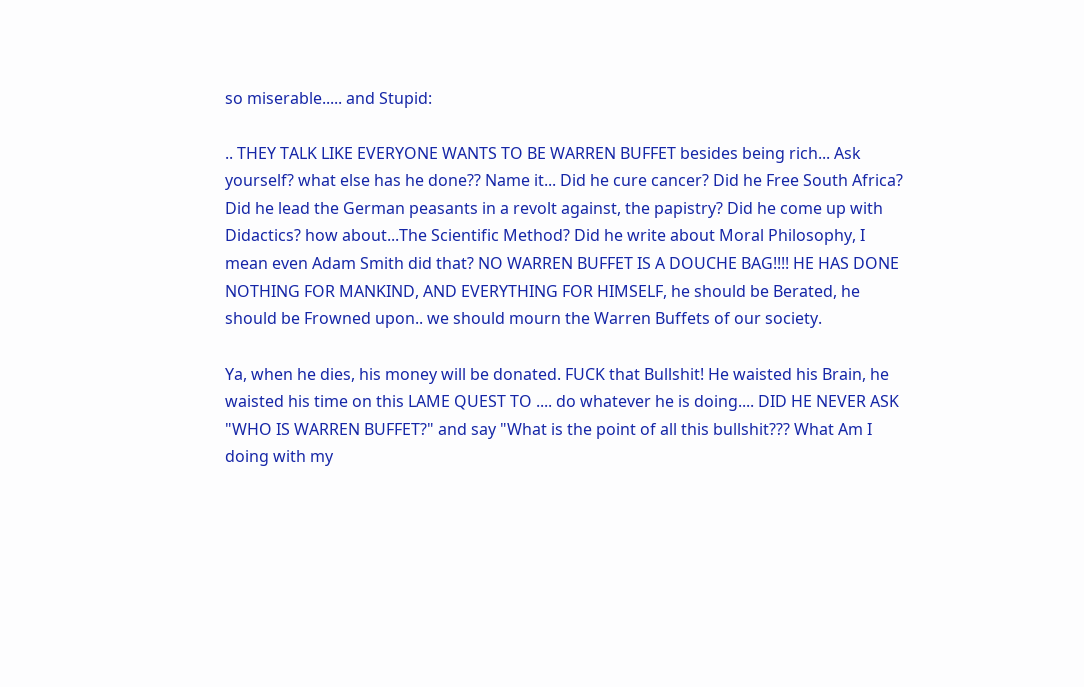so miserable..... and Stupid:

.. THEY TALK LIKE EVERYONE WANTS TO BE WARREN BUFFET besides being rich... Ask yourself? what else has he done?? Name it... Did he cure cancer? Did he Free South Africa? Did he lead the German peasants in a revolt against, the papistry? Did he come up with Didactics? how about...The Scientific Method? Did he write about Moral Philosophy, I mean even Adam Smith did that? NO WARREN BUFFET IS A DOUCHE BAG!!!! HE HAS DONE NOTHING FOR MANKIND, AND EVERYTHING FOR HIMSELF, he should be Berated, he should be Frowned upon.. we should mourn the Warren Buffets of our society.

Ya, when he dies, his money will be donated. FUCK that Bullshit! He waisted his Brain, he waisted his time on this LAME QUEST TO .... do whatever he is doing.... DID HE NEVER ASK "WHO IS WARREN BUFFET?" and say "What is the point of all this bullshit??? What Am I doing with my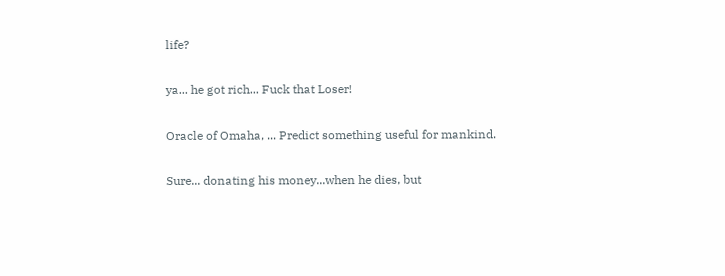life?

ya... he got rich... Fuck that Loser!

Oracle of Omaha, ... Predict something useful for mankind.

Sure... donating his money...when he dies, but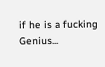if he is a fucking Genius...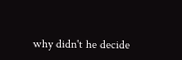why didn't he decide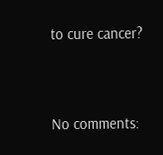to cure cancer?


No comments: